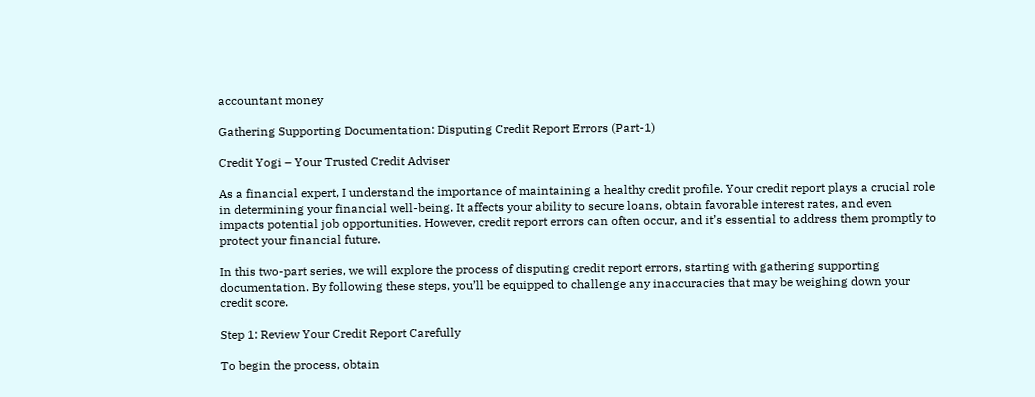accountant money

Gathering Supporting Documentation: Disputing Credit Report Errors (Part-1)

Credit Yogi – Your Trusted Credit Adviser

As a financial expert, I understand the importance of maintaining a healthy credit profile. Your credit report plays a crucial role in determining your financial well-being. It affects your ability to secure loans, obtain favorable interest rates, and even impacts potential job opportunities. However, credit report errors can often occur, and it’s essential to address them promptly to protect your financial future.

In this two-part series, we will explore the process of disputing credit report errors, starting with gathering supporting documentation. By following these steps, you’ll be equipped to challenge any inaccuracies that may be weighing down your credit score.

Step 1: Review Your Credit Report Carefully

To begin the process, obtain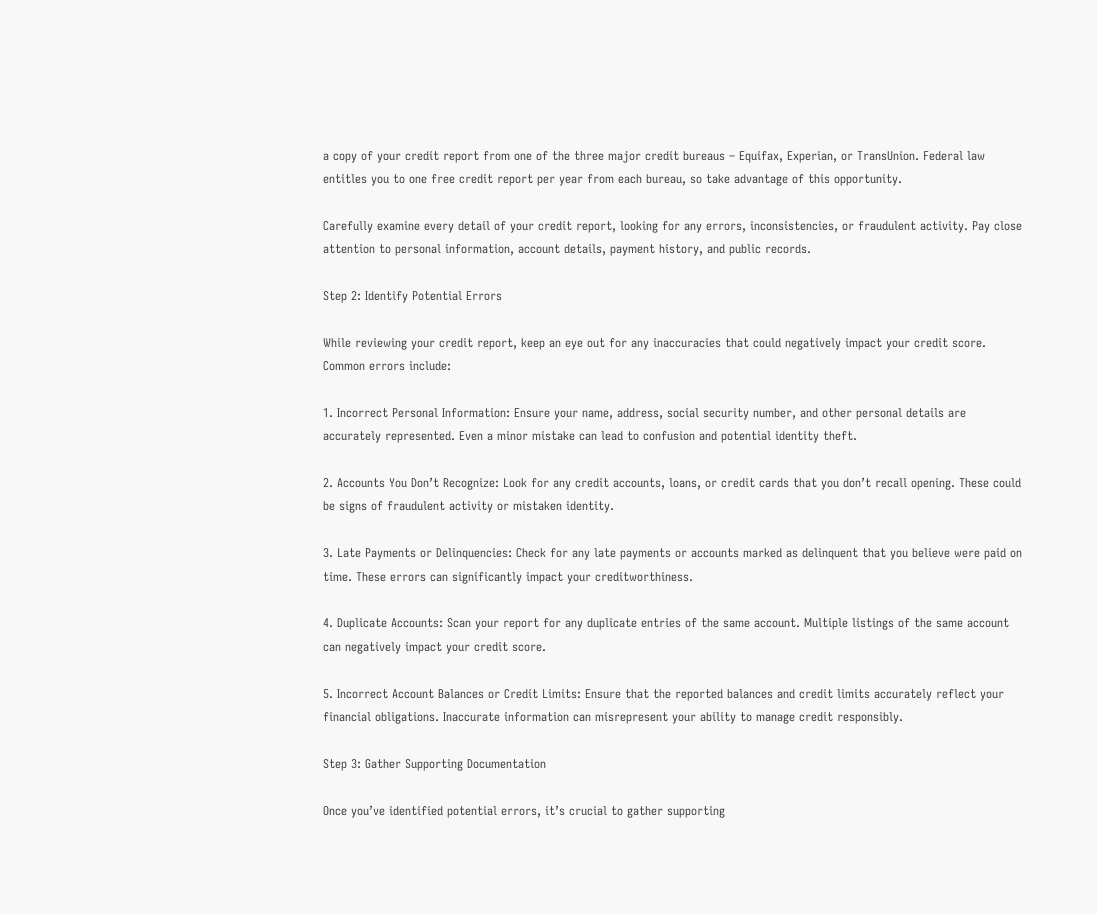a copy of your credit report from one of the three major credit bureaus – Equifax, Experian, or TransUnion. Federal law entitles you to one free credit report per year from each bureau, so take advantage of this opportunity.

Carefully examine every detail of your credit report, looking for any errors, inconsistencies, or fraudulent activity. Pay close attention to personal information, account details, payment history, and public records.

Step 2: Identify Potential Errors

While reviewing your credit report, keep an eye out for any inaccuracies that could negatively impact your credit score. Common errors include:

1. Incorrect Personal Information: Ensure your name, address, social security number, and other personal details are accurately represented. Even a minor mistake can lead to confusion and potential identity theft.

2. Accounts You Don’t Recognize: Look for any credit accounts, loans, or credit cards that you don’t recall opening. These could be signs of fraudulent activity or mistaken identity.

3. Late Payments or Delinquencies: Check for any late payments or accounts marked as delinquent that you believe were paid on time. These errors can significantly impact your creditworthiness.

4. Duplicate Accounts: Scan your report for any duplicate entries of the same account. Multiple listings of the same account can negatively impact your credit score.

5. Incorrect Account Balances or Credit Limits: Ensure that the reported balances and credit limits accurately reflect your financial obligations. Inaccurate information can misrepresent your ability to manage credit responsibly.

Step 3: Gather Supporting Documentation

Once you’ve identified potential errors, it’s crucial to gather supporting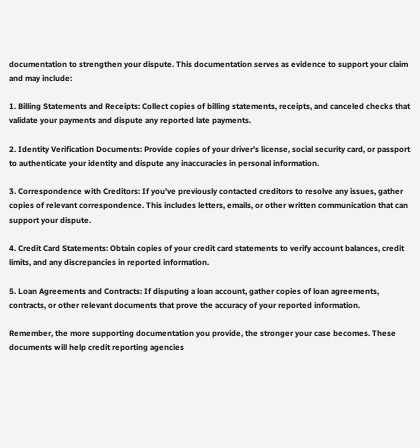documentation to strengthen your dispute. This documentation serves as evidence to support your claim and may include:

1. Billing Statements and Receipts: Collect copies of billing statements, receipts, and canceled checks that validate your payments and dispute any reported late payments.

2. Identity Verification Documents: Provide copies of your driver’s license, social security card, or passport to authenticate your identity and dispute any inaccuracies in personal information.

3. Correspondence with Creditors: If you’ve previously contacted creditors to resolve any issues, gather copies of relevant correspondence. This includes letters, emails, or other written communication that can support your dispute.

4. Credit Card Statements: Obtain copies of your credit card statements to verify account balances, credit limits, and any discrepancies in reported information.

5. Loan Agreements and Contracts: If disputing a loan account, gather copies of loan agreements, contracts, or other relevant documents that prove the accuracy of your reported information.

Remember, the more supporting documentation you provide, the stronger your case becomes. These documents will help credit reporting agencies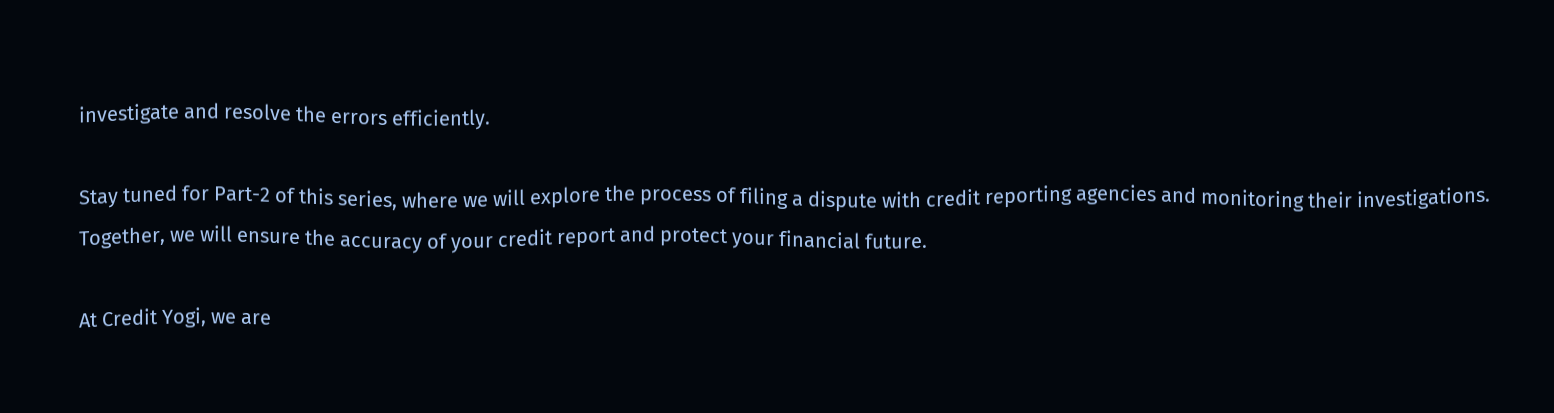investigate and resolve the errors efficiently.

Stay tuned for Part-2 of this series, where we will explore the process of filing a dispute with credit reporting agencies and monitoring their investigations. Together, we will ensure the accuracy of your credit report and protect your financial future.

At Credit Yogi, we are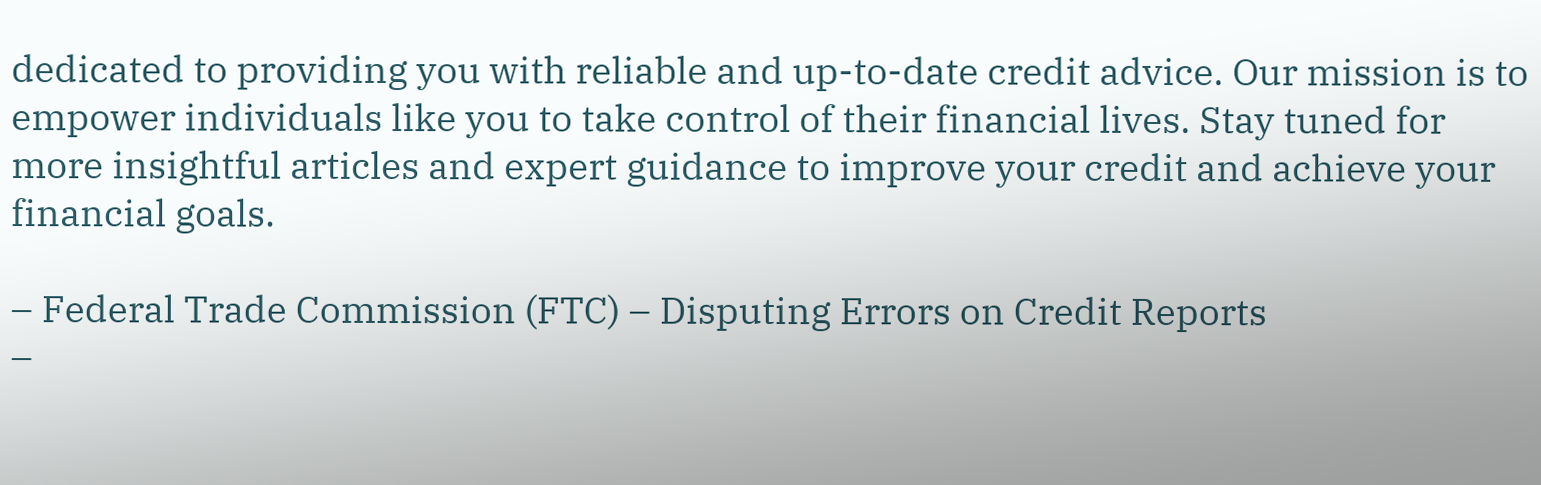dedicated to providing you with reliable and up-to-date credit advice. Our mission is to empower individuals like you to take control of their financial lives. Stay tuned for more insightful articles and expert guidance to improve your credit and achieve your financial goals.

– Federal Trade Commission (FTC) – Disputing Errors on Credit Reports
–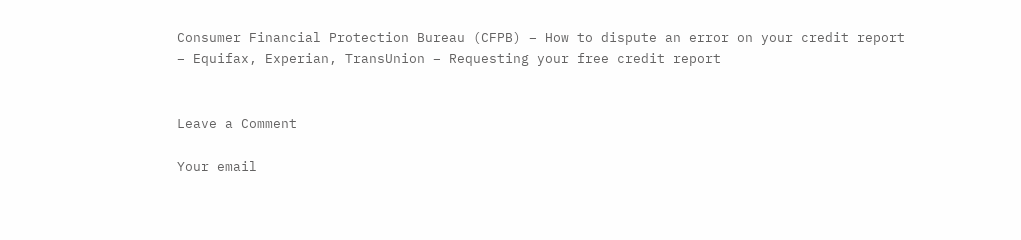Consumer Financial Protection Bureau (CFPB) – How to dispute an error on your credit report
– Equifax, Experian, TransUnion – Requesting your free credit report


Leave a Comment

Your email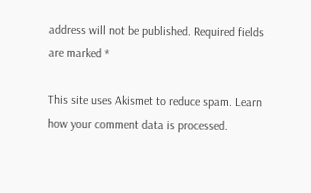address will not be published. Required fields are marked *

This site uses Akismet to reduce spam. Learn how your comment data is processed.